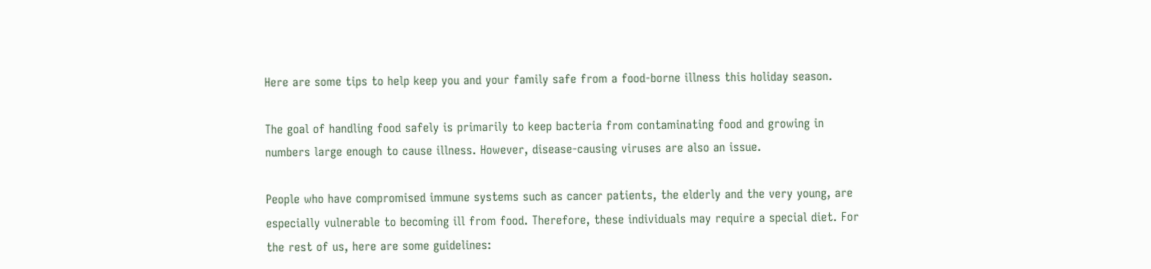Here are some tips to help keep you and your family safe from a food-borne illness this holiday season.

The goal of handling food safely is primarily to keep bacteria from contaminating food and growing in numbers large enough to cause illness. However, disease-causing viruses are also an issue.

People who have compromised immune systems such as cancer patients, the elderly and the very young, are especially vulnerable to becoming ill from food. Therefore, these individuals may require a special diet. For the rest of us, here are some guidelines: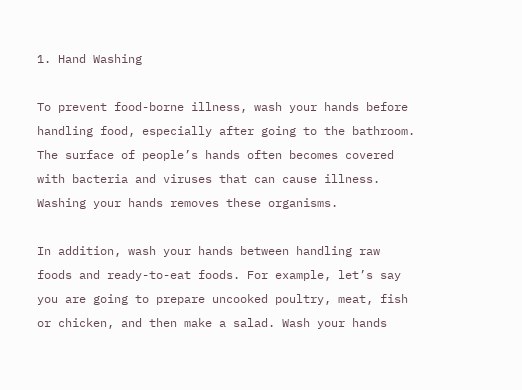1. Hand Washing

To prevent food-borne illness, wash your hands before handling food, especially after going to the bathroom. The surface of people’s hands often becomes covered with bacteria and viruses that can cause illness. Washing your hands removes these organisms.

In addition, wash your hands between handling raw foods and ready-to-eat foods. For example, let’s say you are going to prepare uncooked poultry, meat, fish or chicken, and then make a salad. Wash your hands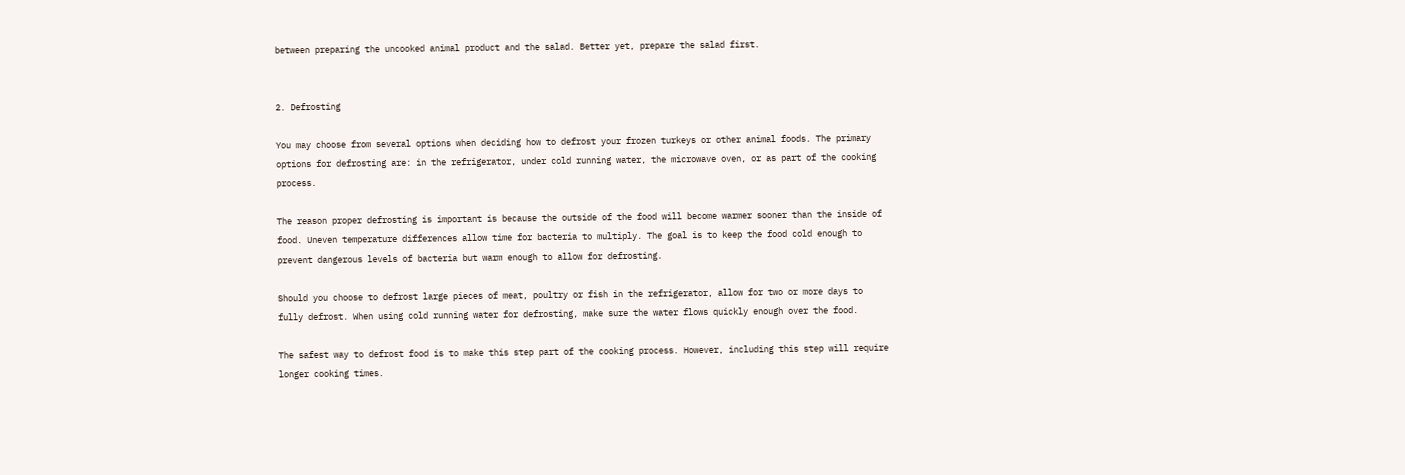between preparing the uncooked animal product and the salad. Better yet, prepare the salad first.


2. Defrosting

You may choose from several options when deciding how to defrost your frozen turkeys or other animal foods. The primary options for defrosting are: in the refrigerator, under cold running water, the microwave oven, or as part of the cooking process.

The reason proper defrosting is important is because the outside of the food will become warmer sooner than the inside of food. Uneven temperature differences allow time for bacteria to multiply. The goal is to keep the food cold enough to prevent dangerous levels of bacteria but warm enough to allow for defrosting.

Should you choose to defrost large pieces of meat, poultry or fish in the refrigerator, allow for two or more days to fully defrost. When using cold running water for defrosting, make sure the water flows quickly enough over the food.

The safest way to defrost food is to make this step part of the cooking process. However, including this step will require longer cooking times.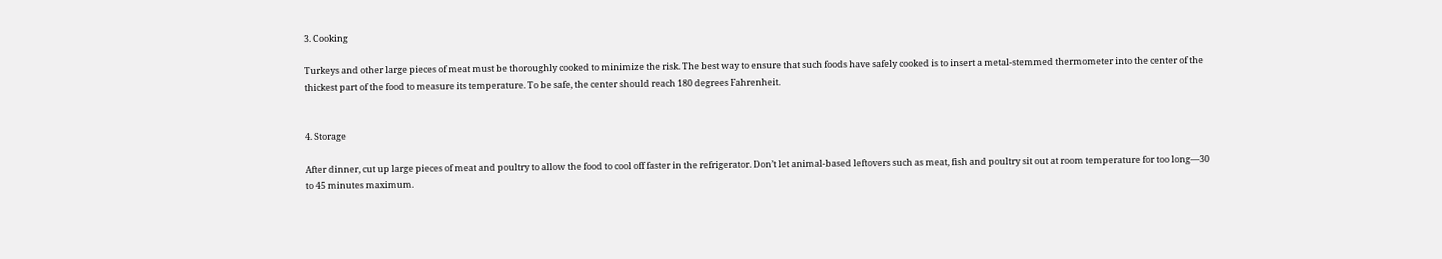3. Cooking

Turkeys and other large pieces of meat must be thoroughly cooked to minimize the risk. The best way to ensure that such foods have safely cooked is to insert a metal-stemmed thermometer into the center of the thickest part of the food to measure its temperature. To be safe, the center should reach 180 degrees Fahrenheit.


4. Storage

After dinner, cut up large pieces of meat and poultry to allow the food to cool off faster in the refrigerator. Don’t let animal-based leftovers such as meat, fish and poultry sit out at room temperature for too long—30 to 45 minutes maximum.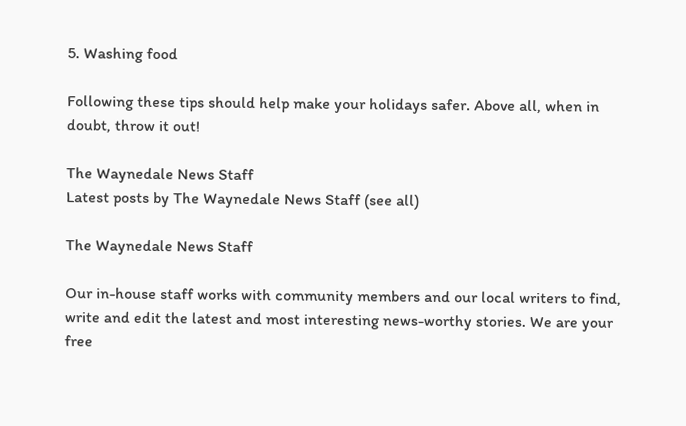5. Washing food

Following these tips should help make your holidays safer. Above all, when in doubt, throw it out!

The Waynedale News Staff
Latest posts by The Waynedale News Staff (see all)

The Waynedale News Staff

Our in-house staff works with community members and our local writers to find, write and edit the latest and most interesting news-worthy stories. We are your free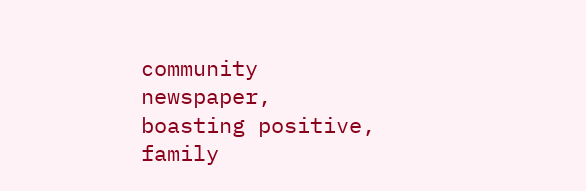community newspaper, boasting positive, family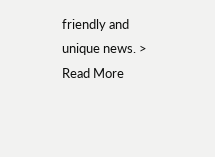friendly and unique news. > Read More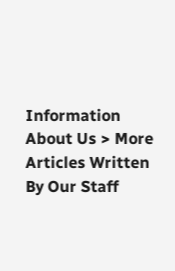Information About Us > More Articles Written By Our Staff